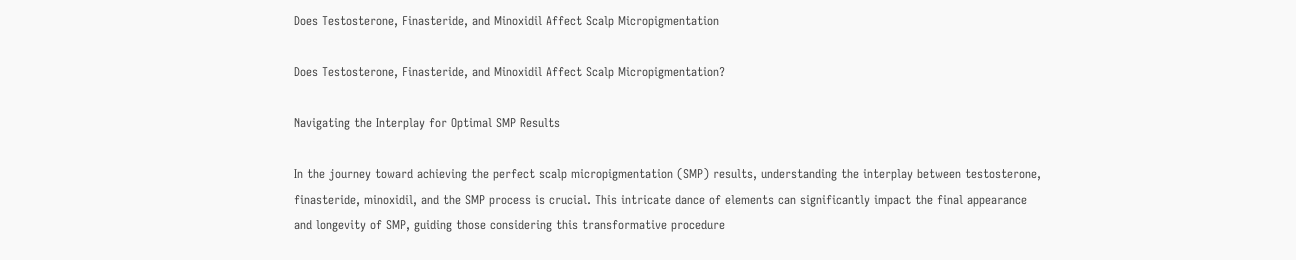Does Testosterone, Finasteride, and Minoxidil Affect Scalp Micropigmentation

Does Testosterone, Finasteride, and Minoxidil Affect Scalp Micropigmentation?

Navigating the Interplay for Optimal SMP Results

In the journey toward achieving the perfect scalp micropigmentation (SMP) results, understanding the interplay between testosterone, finasteride, minoxidil, and the SMP process is crucial. This intricate dance of elements can significantly impact the final appearance and longevity of SMP, guiding those considering this transformative procedure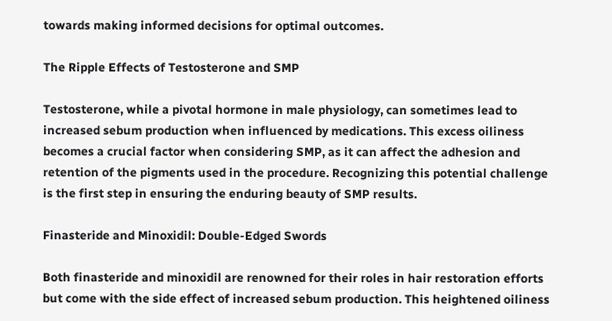towards making informed decisions for optimal outcomes.

The Ripple Effects of Testosterone and SMP

Testosterone, while a pivotal hormone in male physiology, can sometimes lead to increased sebum production when influenced by medications. This excess oiliness becomes a crucial factor when considering SMP, as it can affect the adhesion and retention of the pigments used in the procedure. Recognizing this potential challenge is the first step in ensuring the enduring beauty of SMP results.

Finasteride and Minoxidil: Double-Edged Swords

Both finasteride and minoxidil are renowned for their roles in hair restoration efforts but come with the side effect of increased sebum production. This heightened oiliness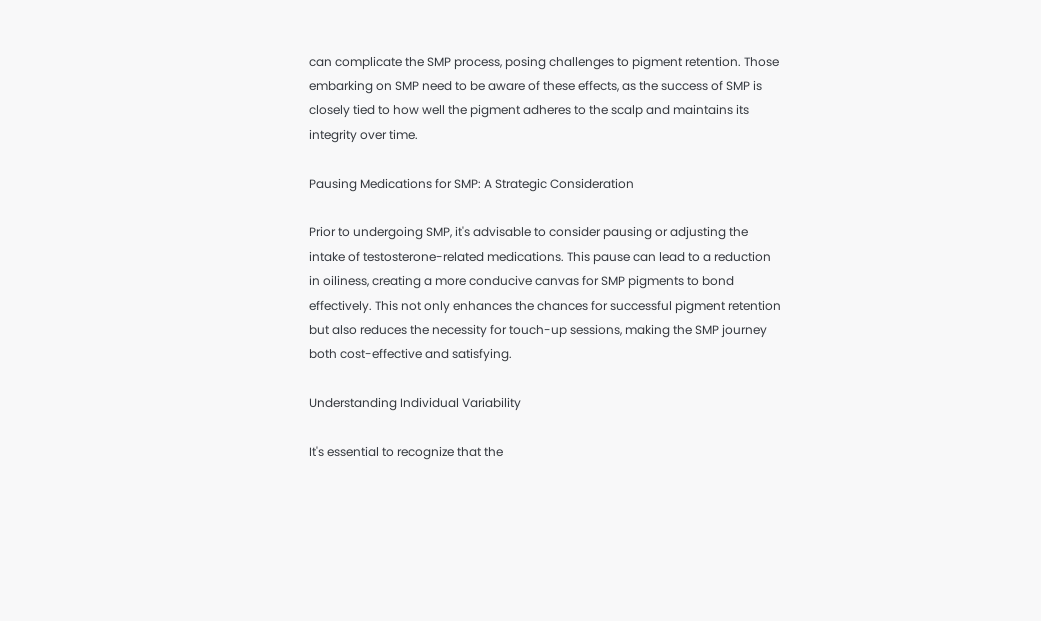can complicate the SMP process, posing challenges to pigment retention. Those embarking on SMP need to be aware of these effects, as the success of SMP is closely tied to how well the pigment adheres to the scalp and maintains its integrity over time.

Pausing Medications for SMP: A Strategic Consideration

Prior to undergoing SMP, it's advisable to consider pausing or adjusting the intake of testosterone-related medications. This pause can lead to a reduction in oiliness, creating a more conducive canvas for SMP pigments to bond effectively. This not only enhances the chances for successful pigment retention but also reduces the necessity for touch-up sessions, making the SMP journey both cost-effective and satisfying.

Understanding Individual Variability

It's essential to recognize that the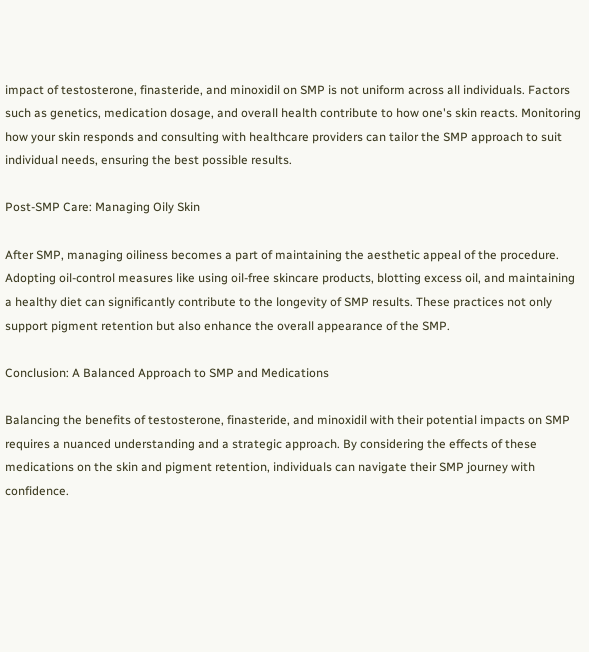impact of testosterone, finasteride, and minoxidil on SMP is not uniform across all individuals. Factors such as genetics, medication dosage, and overall health contribute to how one's skin reacts. Monitoring how your skin responds and consulting with healthcare providers can tailor the SMP approach to suit individual needs, ensuring the best possible results.

Post-SMP Care: Managing Oily Skin

After SMP, managing oiliness becomes a part of maintaining the aesthetic appeal of the procedure. Adopting oil-control measures like using oil-free skincare products, blotting excess oil, and maintaining a healthy diet can significantly contribute to the longevity of SMP results. These practices not only support pigment retention but also enhance the overall appearance of the SMP.

Conclusion: A Balanced Approach to SMP and Medications

Balancing the benefits of testosterone, finasteride, and minoxidil with their potential impacts on SMP requires a nuanced understanding and a strategic approach. By considering the effects of these medications on the skin and pigment retention, individuals can navigate their SMP journey with confidence.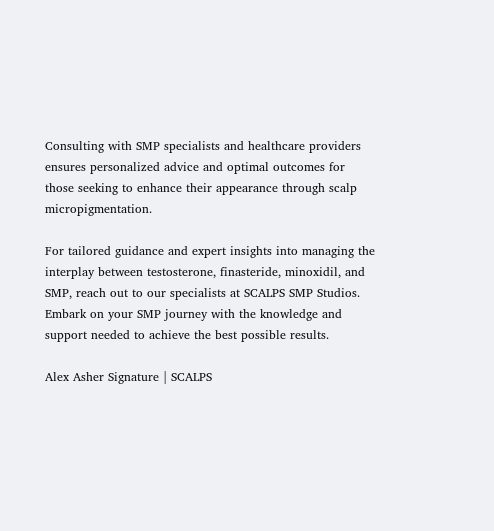Consulting with SMP specialists and healthcare providers ensures personalized advice and optimal outcomes for those seeking to enhance their appearance through scalp micropigmentation.

For tailored guidance and expert insights into managing the interplay between testosterone, finasteride, minoxidil, and SMP, reach out to our specialists at SCALPS SMP Studios. Embark on your SMP journey with the knowledge and support needed to achieve the best possible results.

Alex Asher Signature | SCALPS